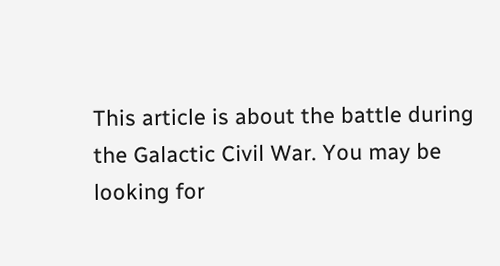This article is about the battle during the Galactic Civil War. You may be looking for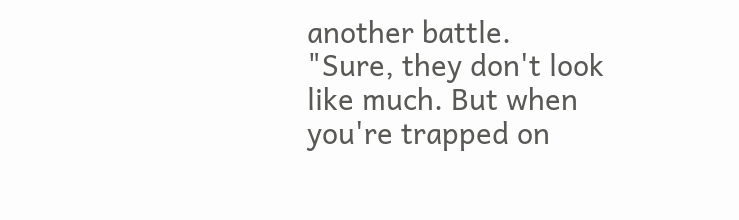another battle.
"Sure, they don't look like much. But when you're trapped on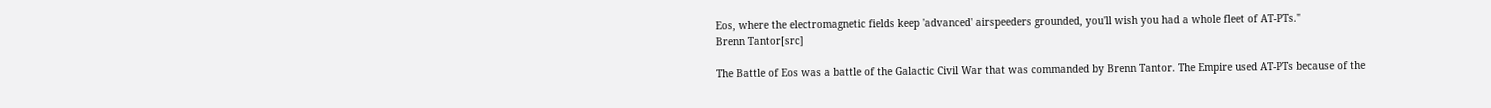Eos, where the electromagnetic fields keep 'advanced' airspeeders grounded, you'll wish you had a whole fleet of AT-PTs."
Brenn Tantor[src]

The Battle of Eos was a battle of the Galactic Civil War that was commanded by Brenn Tantor. The Empire used AT-PTs because of the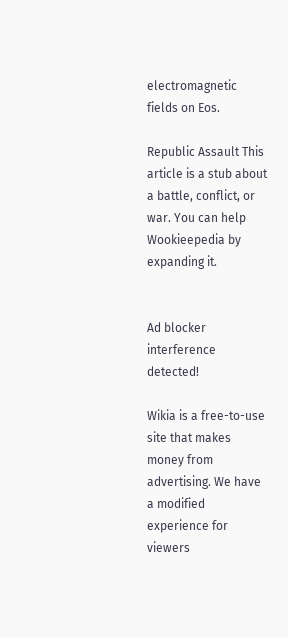electromagnetic fields on Eos.

Republic Assault This article is a stub about a battle, conflict, or war. You can help Wookieepedia by expanding it.


Ad blocker interference detected!

Wikia is a free-to-use site that makes money from advertising. We have a modified experience for viewers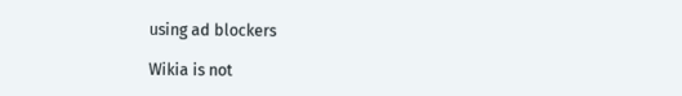using ad blockers

Wikia is not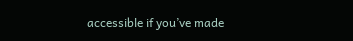accessible if you’ve made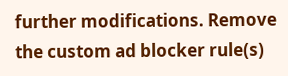further modifications. Remove the custom ad blocker rule(s)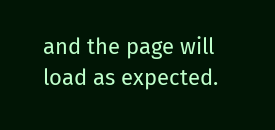and the page will load as expected.